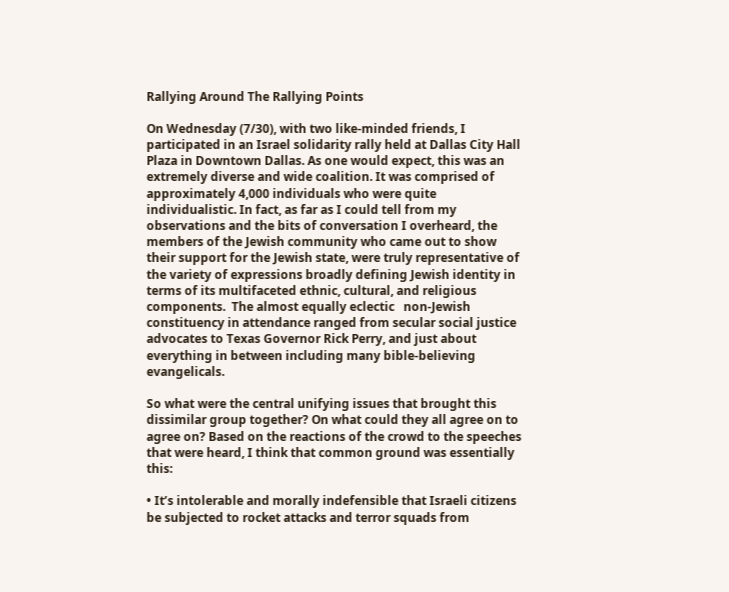Rallying Around The Rallying Points

On Wednesday (7/30), with two like-minded friends, I participated in an Israel solidarity rally held at Dallas City Hall Plaza in Downtown Dallas. As one would expect, this was an extremely diverse and wide coalition. It was comprised of approximately 4,000 individuals who were quite individualistic. In fact, as far as I could tell from my observations and the bits of conversation I overheard, the members of the Jewish community who came out to show their support for the Jewish state, were truly representative of the variety of expressions broadly defining Jewish identity in terms of its multifaceted ethnic, cultural, and religious components.  The almost equally eclectic   non-Jewish constituency in attendance ranged from secular social justice advocates to Texas Governor Rick Perry, and just about everything in between including many bible-believing evangelicals.

So what were the central unifying issues that brought this dissimilar group together? On what could they all agree on to agree on? Based on the reactions of the crowd to the speeches that were heard, I think that common ground was essentially this:

• It’s intolerable and morally indefensible that Israeli citizens be subjected to rocket attacks and terror squads from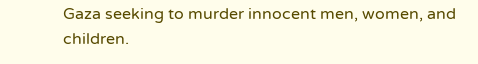Gaza seeking to murder innocent men, women, and children.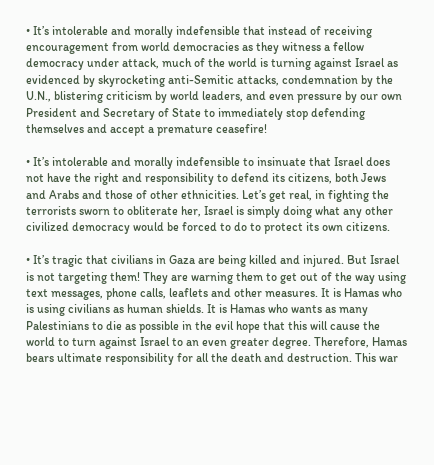• It’s intolerable and morally indefensible that instead of receiving encouragement from world democracies as they witness a fellow democracy under attack, much of the world is turning against Israel as evidenced by skyrocketing anti-Semitic attacks, condemnation by the U.N., blistering criticism by world leaders, and even pressure by our own President and Secretary of State to immediately stop defending themselves and accept a premature ceasefire!

• It’s intolerable and morally indefensible to insinuate that Israel does not have the right and responsibility to defend its citizens, both Jews and Arabs and those of other ethnicities. Let’s get real, in fighting the terrorists sworn to obliterate her, Israel is simply doing what any other civilized democracy would be forced to do to protect its own citizens.

• It’s tragic that civilians in Gaza are being killed and injured. But Israel is not targeting them! They are warning them to get out of the way using text messages, phone calls, leaflets and other measures. It is Hamas who is using civilians as human shields. It is Hamas who wants as many Palestinians to die as possible in the evil hope that this will cause the world to turn against Israel to an even greater degree. Therefore, Hamas bears ultimate responsibility for all the death and destruction. This war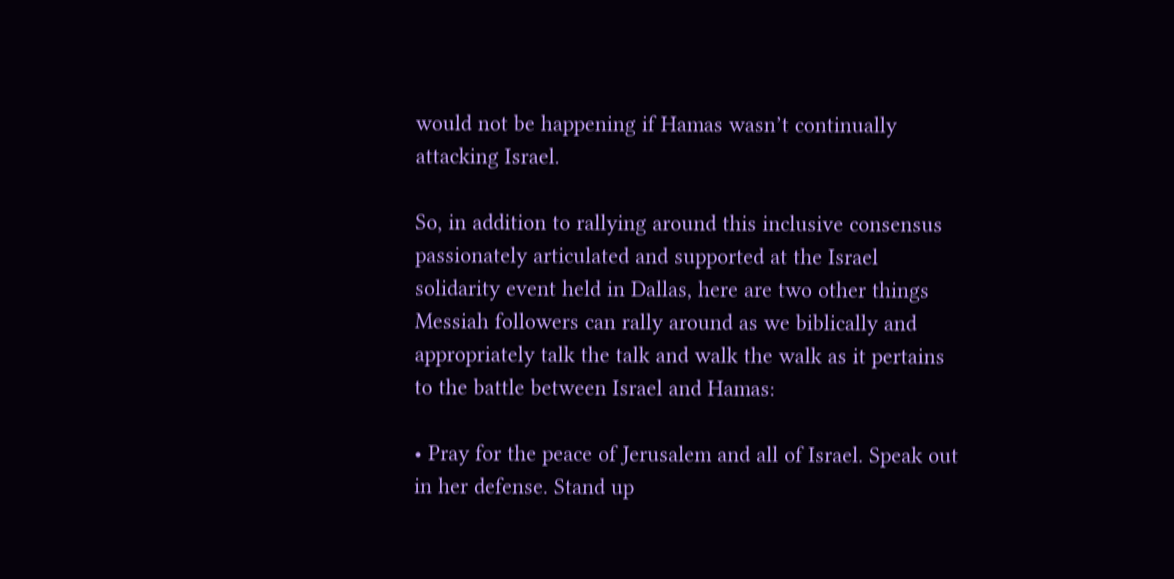would not be happening if Hamas wasn’t continually attacking Israel.

So, in addition to rallying around this inclusive consensus passionately articulated and supported at the Israel solidarity event held in Dallas, here are two other things Messiah followers can rally around as we biblically and appropriately talk the talk and walk the walk as it pertains to the battle between Israel and Hamas:

• Pray for the peace of Jerusalem and all of Israel. Speak out in her defense. Stand up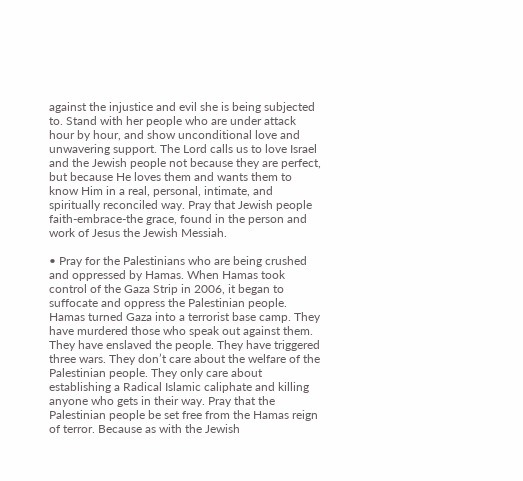against the injustice and evil she is being subjected to. Stand with her people who are under attack hour by hour, and show unconditional love and unwavering support. The Lord calls us to love Israel and the Jewish people not because they are perfect, but because He loves them and wants them to know Him in a real, personal, intimate, and spiritually reconciled way. Pray that Jewish people faith-embrace-the grace, found in the person and work of Jesus the Jewish Messiah.

• Pray for the Palestinians who are being crushed and oppressed by Hamas. When Hamas took control of the Gaza Strip in 2006, it began to suffocate and oppress the Palestinian people. Hamas turned Gaza into a terrorist base camp. They have murdered those who speak out against them. They have enslaved the people. They have triggered three wars. They don’t care about the welfare of the Palestinian people. They only care about establishing a Radical Islamic caliphate and killing anyone who gets in their way. Pray that the Palestinian people be set free from the Hamas reign of terror. Because as with the Jewish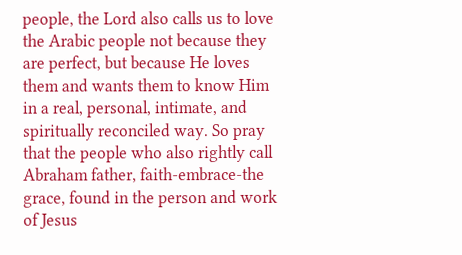people, the Lord also calls us to love the Arabic people not because they are perfect, but because He loves them and wants them to know Him in a real, personal, intimate, and spiritually reconciled way. So pray that the people who also rightly call Abraham father, faith-embrace-the grace, found in the person and work of Jesus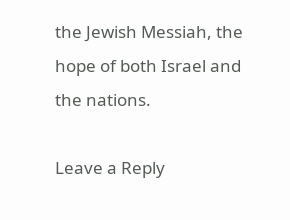the Jewish Messiah, the hope of both Israel and the nations.

Leave a Reply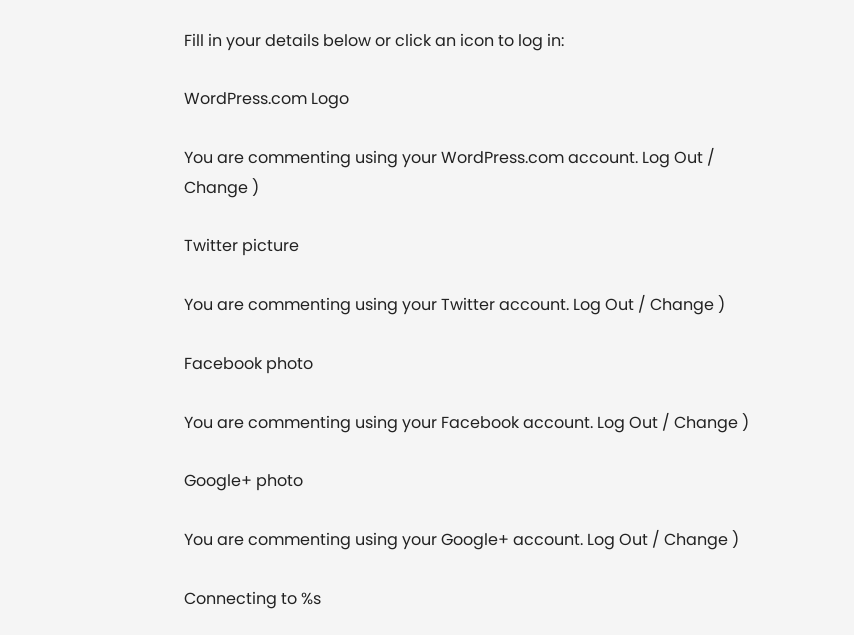Fill in your details below or click an icon to log in:

WordPress.com Logo

You are commenting using your WordPress.com account. Log Out / Change )

Twitter picture

You are commenting using your Twitter account. Log Out / Change )

Facebook photo

You are commenting using your Facebook account. Log Out / Change )

Google+ photo

You are commenting using your Google+ account. Log Out / Change )

Connecting to %s